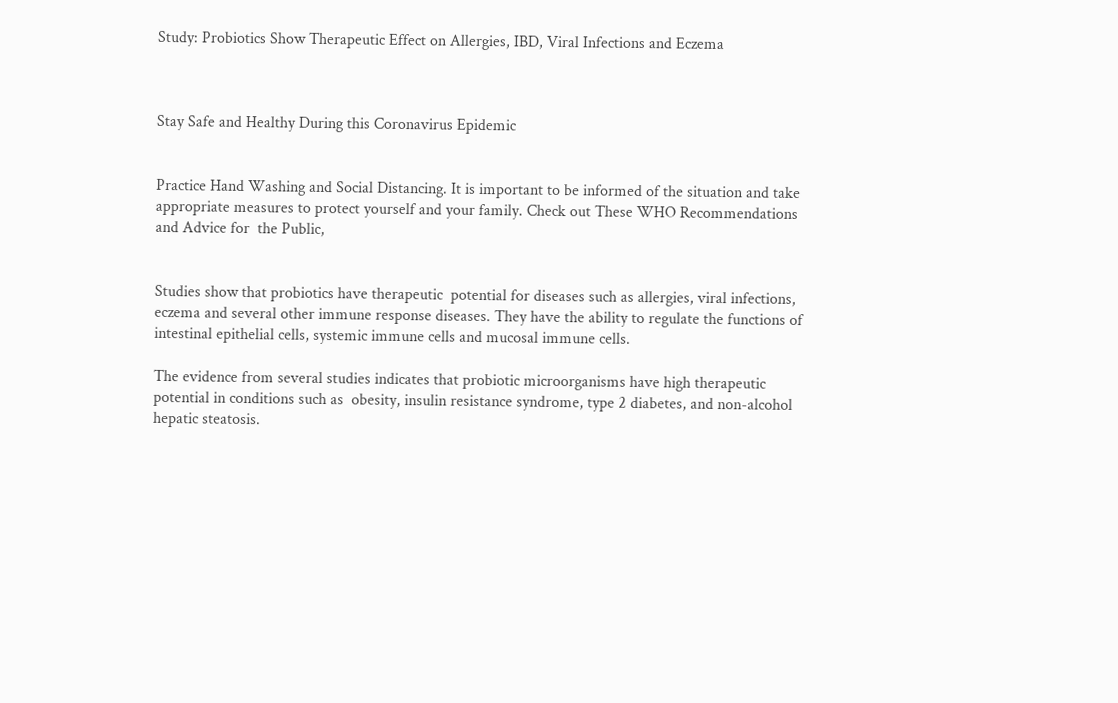Study: Probiotics Show Therapeutic Effect on Allergies, IBD, Viral Infections and Eczema



Stay Safe and Healthy During this Coronavirus Epidemic


Practice Hand Washing and Social Distancing. It is important to be informed of the situation and take appropriate measures to protect yourself and your family. Check out These WHO Recommendations and Advice for  the Public,


Studies show that probiotics have therapeutic  potential for diseases such as allergies, viral infections, eczema and several other immune response diseases. They have the ability to regulate the functions of intestinal epithelial cells, systemic immune cells and mucosal immune cells.

The evidence from several studies indicates that probiotic microorganisms have high therapeutic potential in conditions such as  obesity, insulin resistance syndrome, type 2 diabetes, and non-alcohol hepatic steatosis.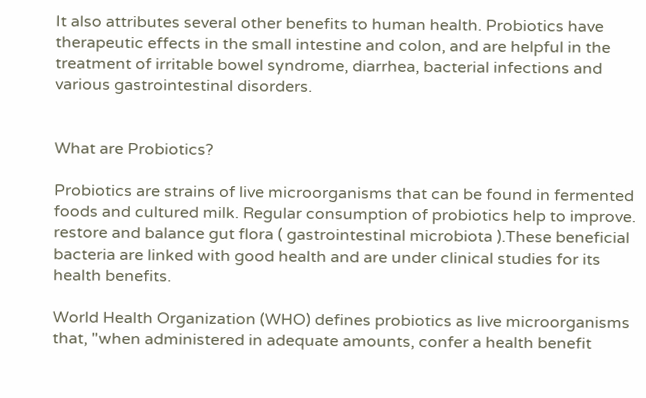It also attributes several other benefits to human health. Probiotics have therapeutic effects in the small intestine and colon, and are helpful in the treatment of irritable bowel syndrome, diarrhea, bacterial infections and various gastrointestinal disorders.


What are Probiotics?

Probiotics are strains of live microorganisms that can be found in fermented foods and cultured milk. Regular consumption of probiotics help to improve. restore and balance gut flora ( gastrointestinal microbiota ).These beneficial bacteria are linked with good health and are under clinical studies for its health benefits.

World Health Organization (WHO) defines probiotics as live microorganisms that, "when administered in adequate amounts, confer a health benefit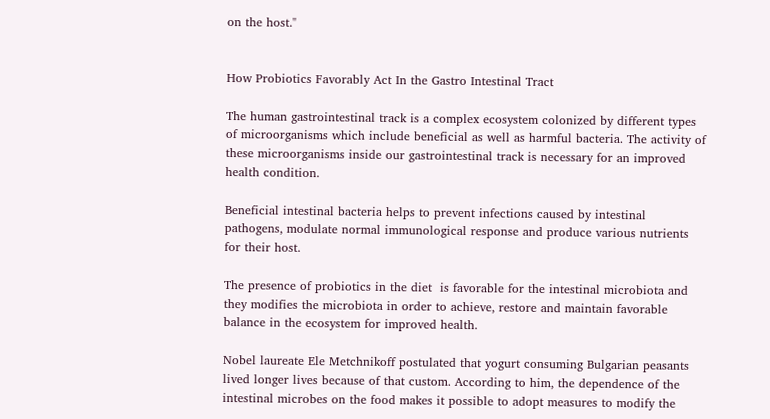on the host."


How Probiotics Favorably Act In the Gastro Intestinal Tract

The human gastrointestinal track is a complex ecosystem colonized by different types of microorganisms which include beneficial as well as harmful bacteria. The activity of these microorganisms inside our gastrointestinal track is necessary for an improved health condition.

Beneficial intestinal bacteria helps to prevent infections caused by intestinal pathogens, modulate normal immunological response and produce various nutrients for their host.

The presence of probiotics in the diet  is favorable for the intestinal microbiota and they modifies the microbiota in order to achieve, restore and maintain favorable balance in the ecosystem for improved health.

Nobel laureate Ele Metchnikoff postulated that yogurt consuming Bulgarian peasants lived longer lives because of that custom. According to him, the dependence of the intestinal microbes on the food makes it possible to adopt measures to modify the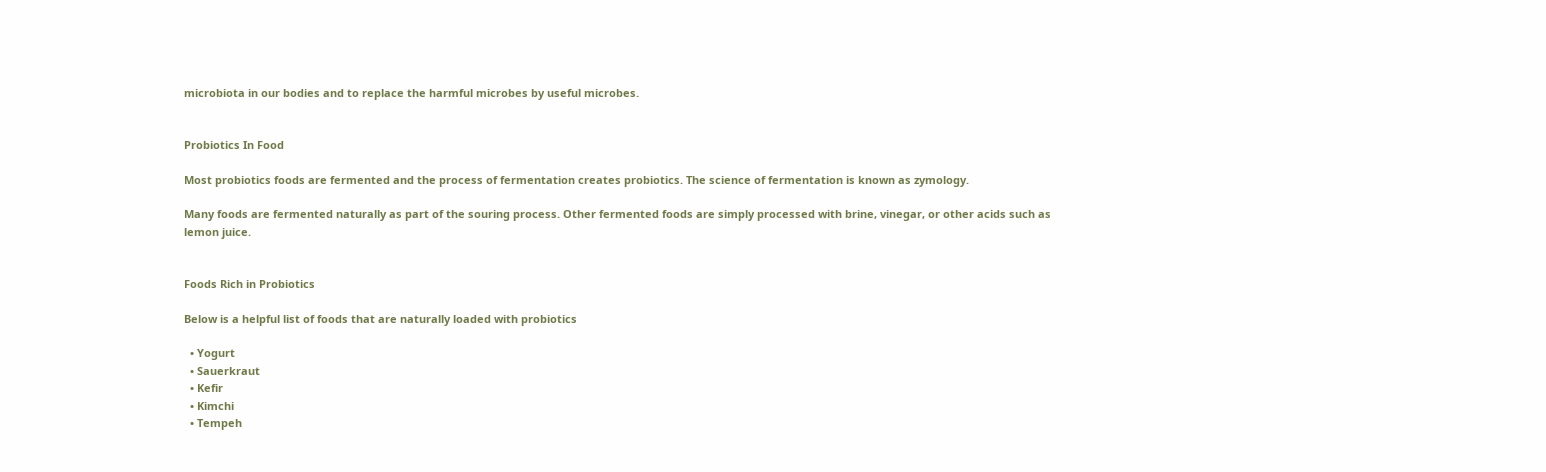microbiota in our bodies and to replace the harmful microbes by useful microbes.


Probiotics In Food

Most probiotics foods are fermented and the process of fermentation creates probiotics. The science of fermentation is known as zymology.

Many foods are fermented naturally as part of the souring process. Other fermented foods are simply processed with brine, vinegar, or other acids such as lemon juice.


Foods Rich in Probiotics

Below is a helpful list of foods that are naturally loaded with probiotics

  • Yogurt
  • Sauerkraut
  • Kefir
  • Kimchi
  • Tempeh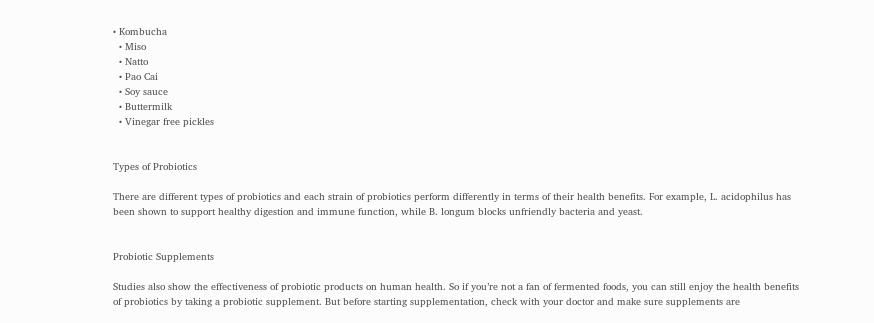• Kombucha
  • Miso
  • Natto
  • Pao Cai
  • Soy sauce
  • Buttermilk
  • Vinegar free pickles


Types of Probiotics

There are different types of probiotics and each strain of probiotics perform differently in terms of their health benefits. For example, L. acidophilus has been shown to support healthy digestion and immune function, while B. longum blocks unfriendly bacteria and yeast.


Probiotic Supplements

Studies also show the effectiveness of probiotic products on human health. So if you’re not a fan of fermented foods, you can still enjoy the health benefits of probiotics by taking a probiotic supplement. But before starting supplementation, check with your doctor and make sure supplements are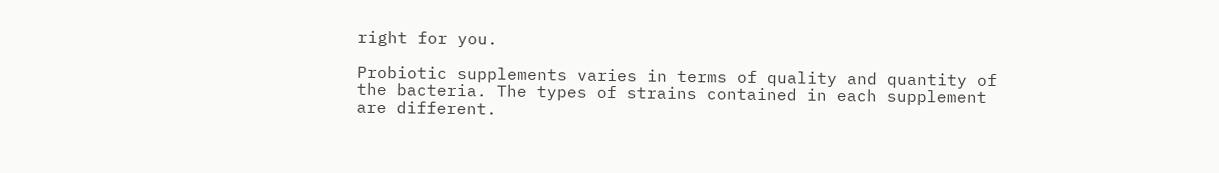right for you.

Probiotic supplements varies in terms of quality and quantity of the bacteria. The types of strains contained in each supplement are different.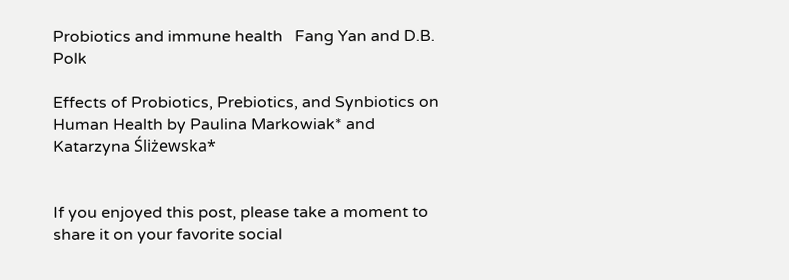Probiotics and immune health   Fang Yan and D.B. Polk

Effects of Probiotics, Prebiotics, and Synbiotics on Human Health by Paulina Markowiak* and Katarzyna Śliżewska*


If you enjoyed this post, please take a moment to share it on your favorite social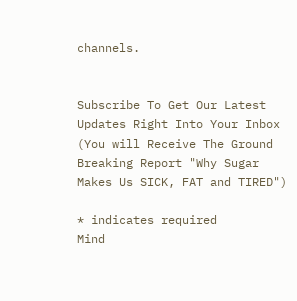channels.


Subscribe To Get Our Latest Updates Right Into Your Inbox (You will Receive The Ground Breaking Report "Why Sugar Makes Us SICK, FAT and TIRED")

* indicates required
Mind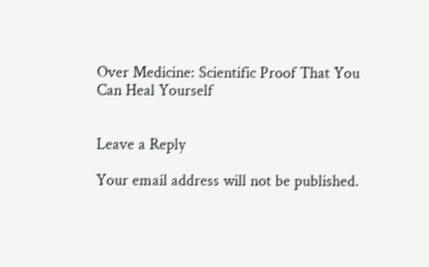Over Medicine: Scientific Proof That You Can Heal Yourself


Leave a Reply

Your email address will not be published.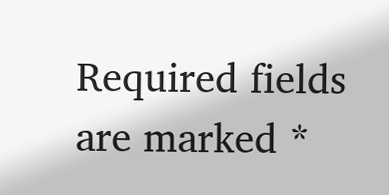Required fields are marked *